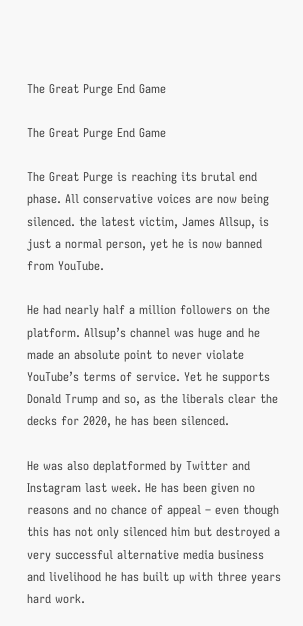The Great Purge End Game

The Great Purge End Game

The Great Purge is reaching its brutal end phase. All conservative voices are now being silenced. the latest victim, James Allsup, is just a normal person, yet he is now banned from YouTube.

He had nearly half a million followers on the platform. Allsup’s channel was huge and he made an absolute point to never violate YouTube’s terms of service. Yet he supports Donald Trump and so, as the liberals clear the decks for 2020, he has been silenced.

He was also deplatformed by Twitter and Instagram last week. He has been given no reasons and no chance of appeal – even though this has not only silenced him but destroyed a very successful alternative media business and livelihood he has built up with three years hard work.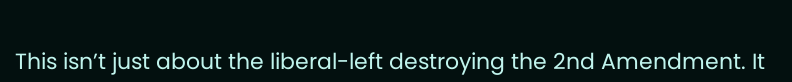This isn’t just about the liberal-left destroying the 2nd Amendment. It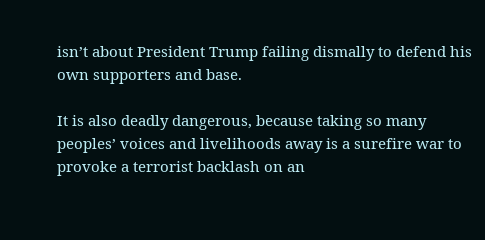isn’t about President Trump failing dismally to defend his own supporters and base.

It is also deadly dangerous, because taking so many peoples’ voices and livelihoods away is a surefire war to provoke a terrorist backlash on an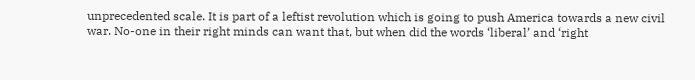unprecedented scale. It is part of a leftist revolution which is going to push America towards a new civil war. No-one in their right minds can want that, but when did the words ‘liberal’ and ‘right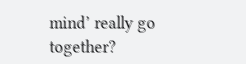mind’ really go together?